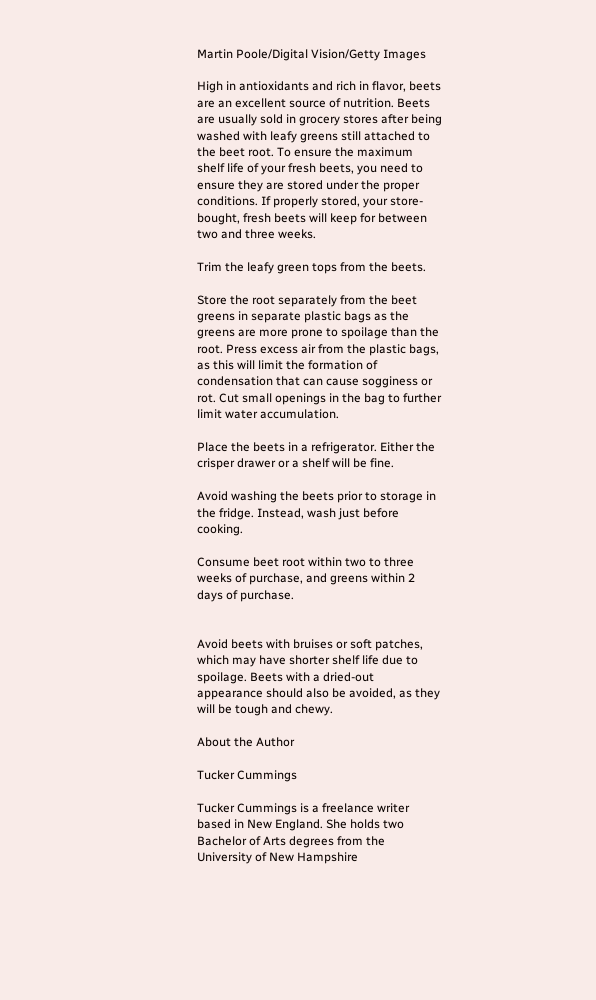Martin Poole/Digital Vision/Getty Images

High in antioxidants and rich in flavor, beets are an excellent source of nutrition. Beets are usually sold in grocery stores after being washed with leafy greens still attached to the beet root. To ensure the maximum shelf life of your fresh beets, you need to ensure they are stored under the proper conditions. If properly stored, your store-bought, fresh beets will keep for between two and three weeks.

Trim the leafy green tops from the beets.

Store the root separately from the beet greens in separate plastic bags as the greens are more prone to spoilage than the root. Press excess air from the plastic bags, as this will limit the formation of condensation that can cause sogginess or rot. Cut small openings in the bag to further limit water accumulation.

Place the beets in a refrigerator. Either the crisper drawer or a shelf will be fine.

Avoid washing the beets prior to storage in the fridge. Instead, wash just before cooking.

Consume beet root within two to three weeks of purchase, and greens within 2 days of purchase.


Avoid beets with bruises or soft patches, which may have shorter shelf life due to spoilage. Beets with a dried-out appearance should also be avoided, as they will be tough and chewy.

About the Author

Tucker Cummings

Tucker Cummings is a freelance writer based in New England. She holds two Bachelor of Arts degrees from the University of New Hampshire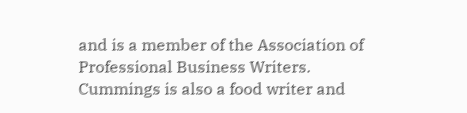and is a member of the Association of Professional Business Writers. Cummings is also a food writer and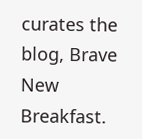curates the blog, Brave New Breakfast.